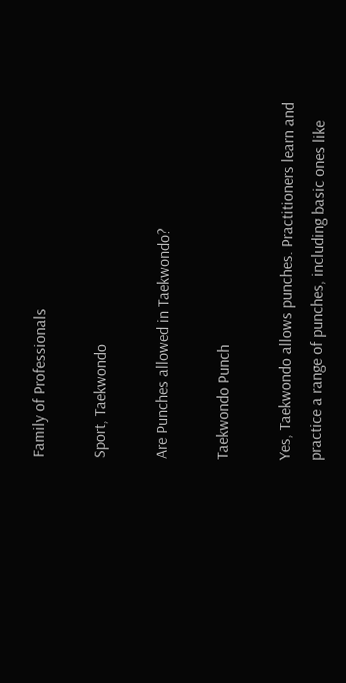Family of Professionals

Sport, Taekwondo

Are Punches allowed in Taekwondo?

Taekwondo Punch

Yes, Taekwondo allows punches. Practitioners learn and practice a range of punches, including basic ones like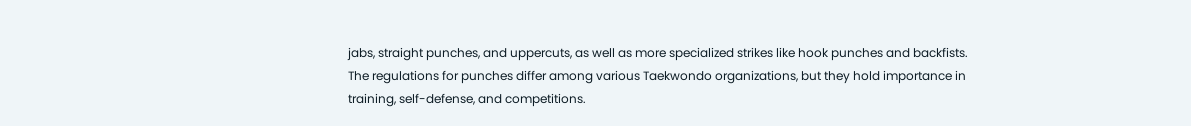jabs, straight punches, and uppercuts, as well as more specialized strikes like hook punches and backfists. The regulations for punches differ among various Taekwondo organizations, but they hold importance in training, self-defense, and competitions.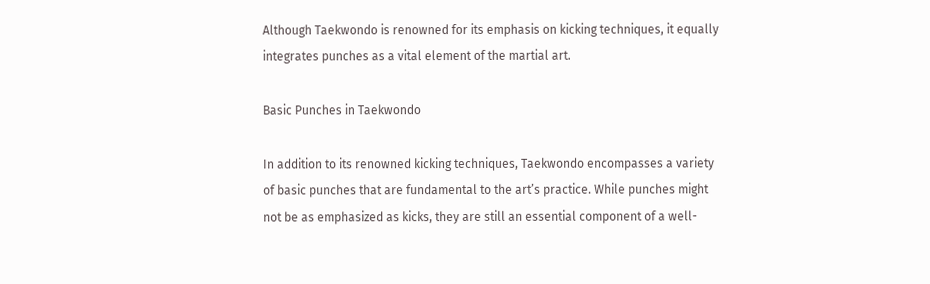Although Taekwondo is renowned for its emphasis on kicking techniques, it equally integrates punches as a vital element of the martial art.

Basic Punches in Taekwondo

In addition to its renowned kicking techniques, Taekwondo encompasses a variety of basic punches that are fundamental to the art’s practice. While punches might not be as emphasized as kicks, they are still an essential component of a well-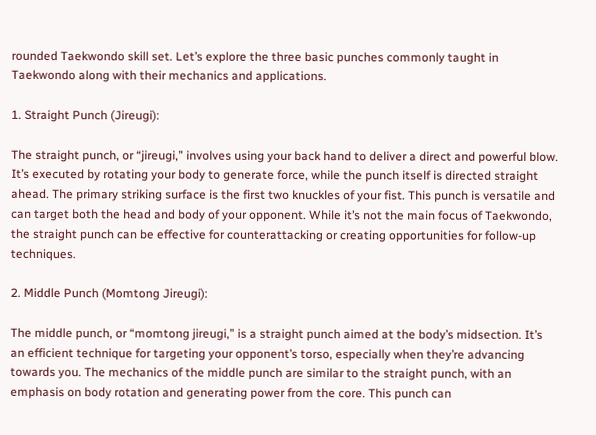rounded Taekwondo skill set. Let’s explore the three basic punches commonly taught in Taekwondo along with their mechanics and applications.

1. Straight Punch (Jireugi):

The straight punch, or “jireugi,” involves using your back hand to deliver a direct and powerful blow. It’s executed by rotating your body to generate force, while the punch itself is directed straight ahead. The primary striking surface is the first two knuckles of your fist. This punch is versatile and can target both the head and body of your opponent. While it’s not the main focus of Taekwondo, the straight punch can be effective for counterattacking or creating opportunities for follow-up techniques.

2. Middle Punch (Momtong Jireugi):

The middle punch, or “momtong jireugi,” is a straight punch aimed at the body’s midsection. It’s an efficient technique for targeting your opponent’s torso, especially when they’re advancing towards you. The mechanics of the middle punch are similar to the straight punch, with an emphasis on body rotation and generating power from the core. This punch can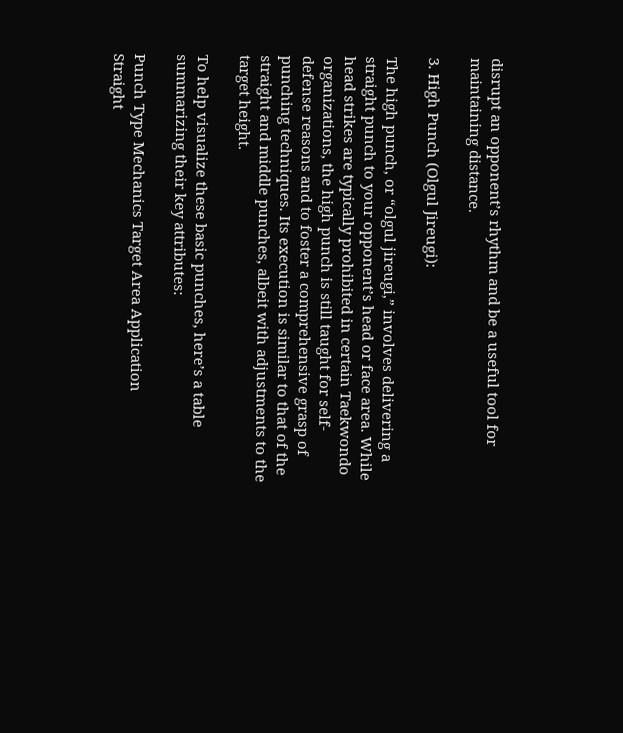disrupt an opponent’s rhythm and be a useful tool for maintaining distance.

3. High Punch (Olgul Jireugi):

The high punch, or “olgul jireugi,” involves delivering a straight punch to your opponent’s head or face area. While head strikes are typically prohibited in certain Taekwondo organizations, the high punch is still taught for self-defense reasons and to foster a comprehensive grasp of punching techniques. Its execution is similar to that of the straight and middle punches, albeit with adjustments to the target height.

To help visualize these basic punches, here’s a table summarizing their key attributes:

Punch Type Mechanics Target Area Application
Straight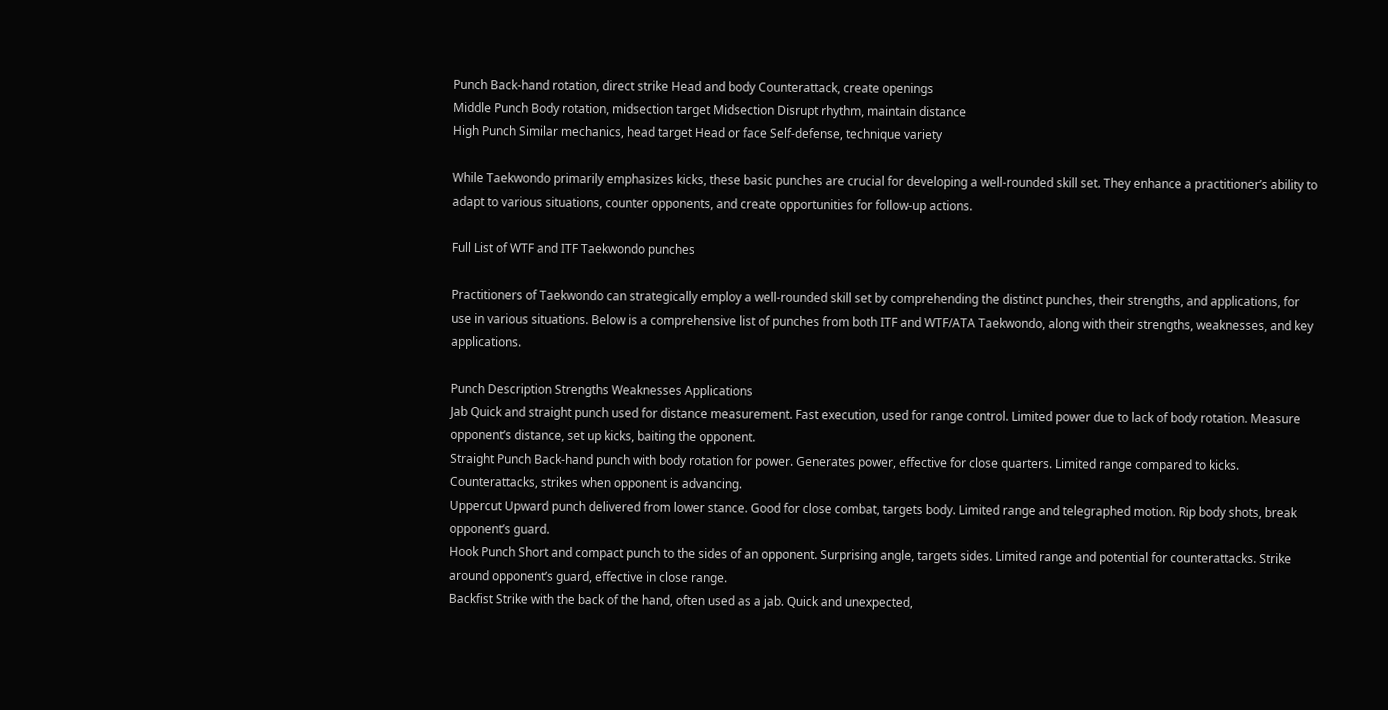Punch Back-hand rotation, direct strike Head and body Counterattack, create openings
Middle Punch Body rotation, midsection target Midsection Disrupt rhythm, maintain distance
High Punch Similar mechanics, head target Head or face Self-defense, technique variety

While Taekwondo primarily emphasizes kicks, these basic punches are crucial for developing a well-rounded skill set. They enhance a practitioner’s ability to adapt to various situations, counter opponents, and create opportunities for follow-up actions.

Full List of WTF and ITF Taekwondo punches

Practitioners of Taekwondo can strategically employ a well-rounded skill set by comprehending the distinct punches, their strengths, and applications, for use in various situations. Below is a comprehensive list of punches from both ITF and WTF/ATA Taekwondo, along with their strengths, weaknesses, and key applications.

Punch Description Strengths Weaknesses Applications
Jab Quick and straight punch used for distance measurement. Fast execution, used for range control. Limited power due to lack of body rotation. Measure opponent’s distance, set up kicks, baiting the opponent.
Straight Punch Back-hand punch with body rotation for power. Generates power, effective for close quarters. Limited range compared to kicks. Counterattacks, strikes when opponent is advancing.
Uppercut Upward punch delivered from lower stance. Good for close combat, targets body. Limited range and telegraphed motion. Rip body shots, break opponent’s guard.
Hook Punch Short and compact punch to the sides of an opponent. Surprising angle, targets sides. Limited range and potential for counterattacks. Strike around opponent’s guard, effective in close range.
Backfist Strike with the back of the hand, often used as a jab. Quick and unexpected,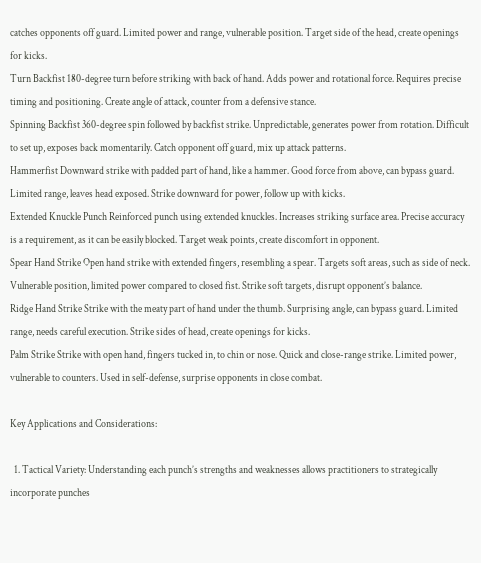catches opponents off guard. Limited power and range, vulnerable position. Target side of the head, create openings for kicks.
Turn Backfist 180-degree turn before striking with back of hand. Adds power and rotational force. Requires precise timing and positioning. Create angle of attack, counter from a defensive stance.
Spinning Backfist 360-degree spin followed by backfist strike. Unpredictable, generates power from rotation. Difficult to set up, exposes back momentarily. Catch opponent off guard, mix up attack patterns.
Hammerfist Downward strike with padded part of hand, like a hammer. Good force from above, can bypass guard. Limited range, leaves head exposed. Strike downward for power, follow up with kicks.
Extended Knuckle Punch Reinforced punch using extended knuckles. Increases striking surface area. Precise accuracy is a requirement, as it can be easily blocked. Target weak points, create discomfort in opponent.
Spear Hand Strike Open hand strike with extended fingers, resembling a spear. Targets soft areas, such as side of neck. Vulnerable position, limited power compared to closed fist. Strike soft targets, disrupt opponent’s balance.
Ridge Hand Strike Strike with the meaty part of hand under the thumb. Surprising angle, can bypass guard. Limited range, needs careful execution. Strike sides of head, create openings for kicks.
Palm Strike Strike with open hand, fingers tucked in, to chin or nose. Quick and close-range strike. Limited power, vulnerable to counters. Used in self-defense, surprise opponents in close combat.

Key Applications and Considerations:

  1. Tactical Variety: Understanding each punch’s strengths and weaknesses allows practitioners to strategically incorporate punches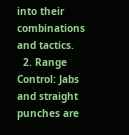into their combinations and tactics.
  2. Range Control: Jabs and straight punches are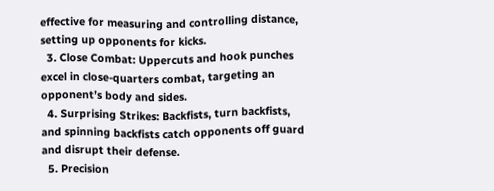effective for measuring and controlling distance, setting up opponents for kicks.
  3. Close Combat: Uppercuts and hook punches excel in close-quarters combat, targeting an opponent’s body and sides.
  4. Surprising Strikes: Backfists, turn backfists, and spinning backfists catch opponents off guard and disrupt their defense.
  5. Precision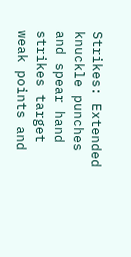Strikes: Extended knuckle punches and spear hand strikes target weak points and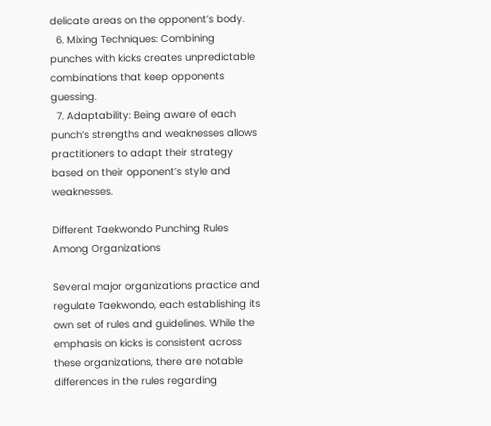delicate areas on the opponent’s body.
  6. Mixing Techniques: Combining punches with kicks creates unpredictable combinations that keep opponents guessing.
  7. Adaptability: Being aware of each punch’s strengths and weaknesses allows practitioners to adapt their strategy based on their opponent’s style and weaknesses.

Different Taekwondo Punching Rules Among Organizations

Several major organizations practice and regulate Taekwondo, each establishing its own set of rules and guidelines. While the emphasis on kicks is consistent across these organizations, there are notable differences in the rules regarding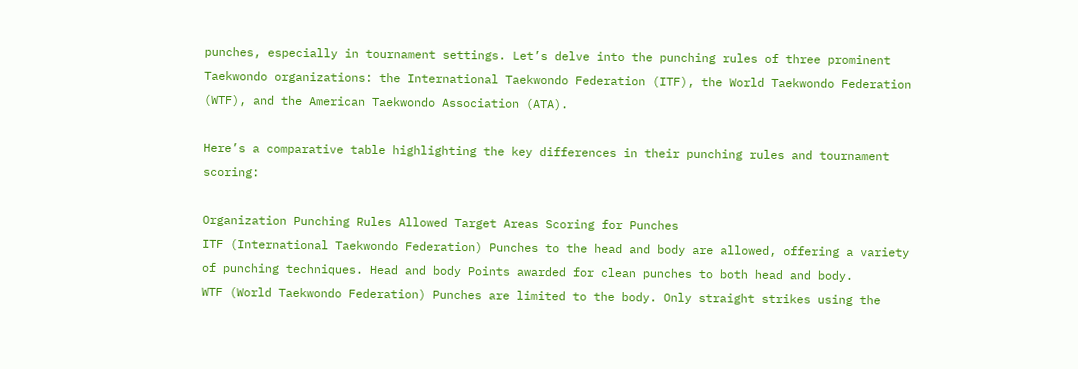punches, especially in tournament settings. Let’s delve into the punching rules of three prominent Taekwondo organizations: the International Taekwondo Federation (ITF), the World Taekwondo Federation (WTF), and the American Taekwondo Association (ATA).

Here’s a comparative table highlighting the key differences in their punching rules and tournament scoring:

Organization Punching Rules Allowed Target Areas Scoring for Punches
ITF (International Taekwondo Federation) Punches to the head and body are allowed, offering a variety of punching techniques. Head and body Points awarded for clean punches to both head and body.
WTF (World Taekwondo Federation) Punches are limited to the body. Only straight strikes using the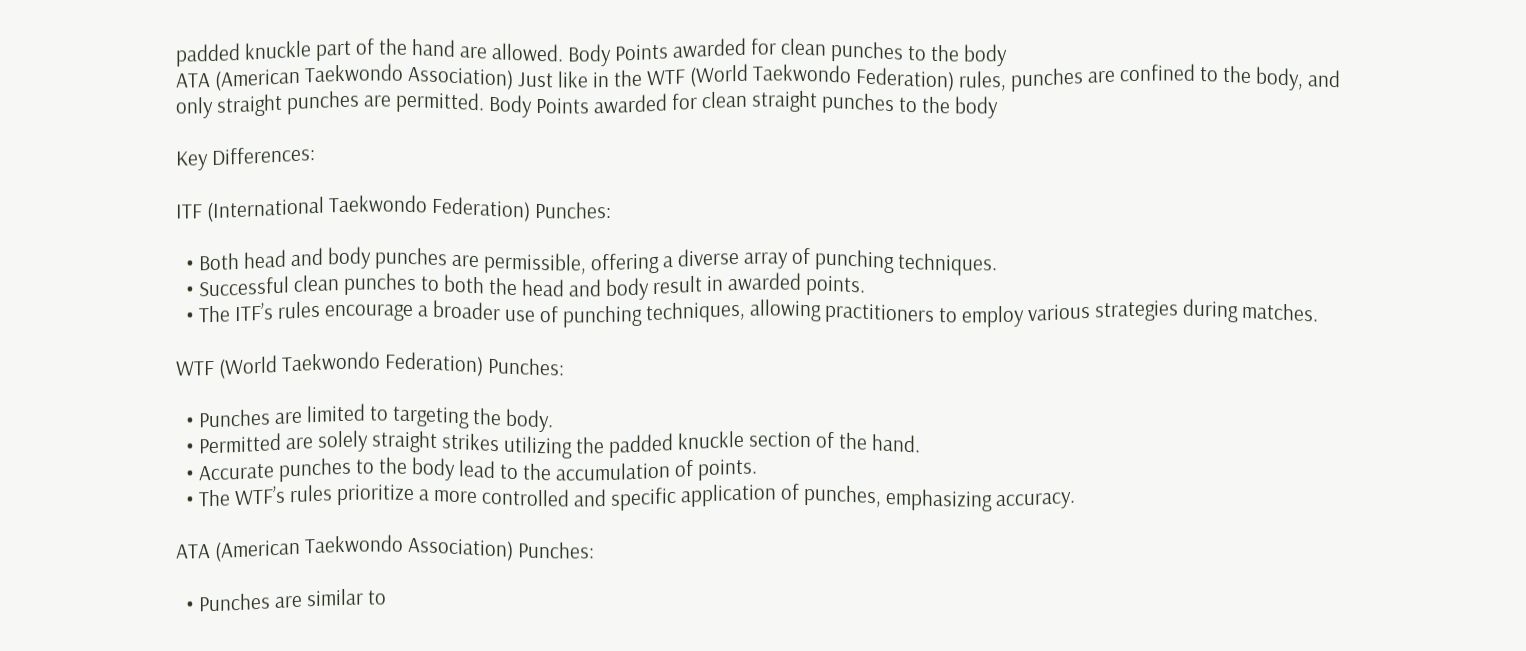padded knuckle part of the hand are allowed. Body Points awarded for clean punches to the body
ATA (American Taekwondo Association) Just like in the WTF (World Taekwondo Federation) rules, punches are confined to the body, and only straight punches are permitted. Body Points awarded for clean straight punches to the body

Key Differences:

ITF (International Taekwondo Federation) Punches:

  • Both head and body punches are permissible, offering a diverse array of punching techniques.
  • Successful clean punches to both the head and body result in awarded points.
  • The ITF’s rules encourage a broader use of punching techniques, allowing practitioners to employ various strategies during matches.

WTF (World Taekwondo Federation) Punches:

  • Punches are limited to targeting the body.
  • Permitted are solely straight strikes utilizing the padded knuckle section of the hand.
  • Accurate punches to the body lead to the accumulation of points.
  • The WTF’s rules prioritize a more controlled and specific application of punches, emphasizing accuracy.

ATA (American Taekwondo Association) Punches:

  • Punches are similar to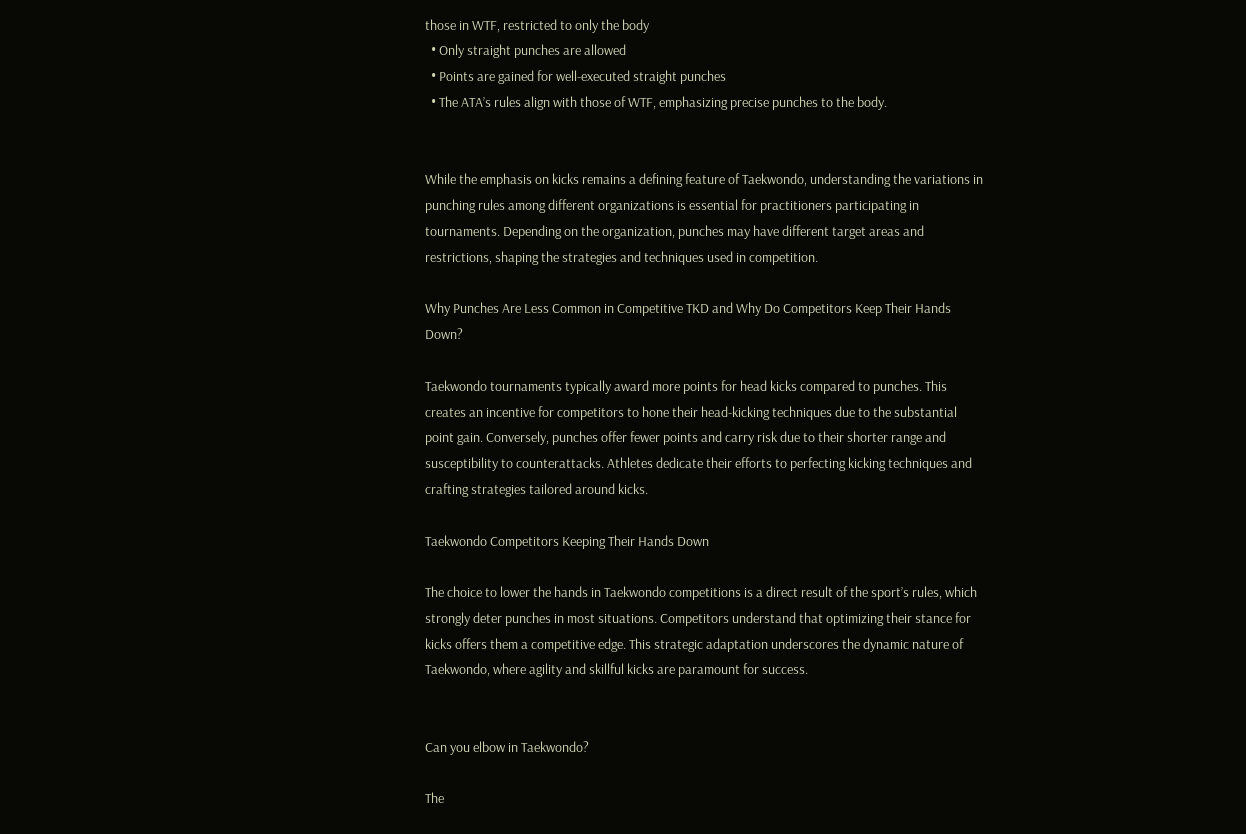those in WTF, restricted to only the body
  • Only straight punches are allowed
  • Points are gained for well-executed straight punches
  • The ATA’s rules align with those of WTF, emphasizing precise punches to the body.


While the emphasis on kicks remains a defining feature of Taekwondo, understanding the variations in punching rules among different organizations is essential for practitioners participating in tournaments. Depending on the organization, punches may have different target areas and restrictions, shaping the strategies and techniques used in competition.

Why Punches Are Less Common in Competitive TKD and Why Do Competitors Keep Their Hands Down?

Taekwondo tournaments typically award more points for head kicks compared to punches. This creates an incentive for competitors to hone their head-kicking techniques due to the substantial point gain. Conversely, punches offer fewer points and carry risk due to their shorter range and susceptibility to counterattacks. Athletes dedicate their efforts to perfecting kicking techniques and crafting strategies tailored around kicks.

Taekwondo Competitors Keeping Their Hands Down

The choice to lower the hands in Taekwondo competitions is a direct result of the sport’s rules, which strongly deter punches in most situations. Competitors understand that optimizing their stance for kicks offers them a competitive edge. This strategic adaptation underscores the dynamic nature of Taekwondo, where agility and skillful kicks are paramount for success.


Can you elbow in Taekwondo?

The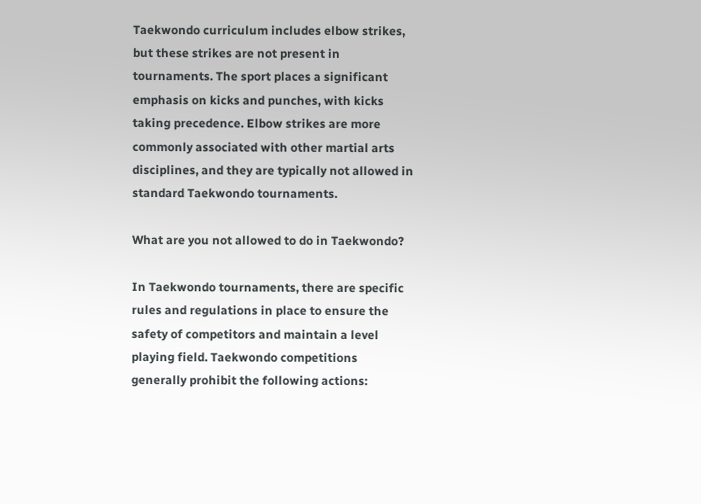Taekwondo curriculum includes elbow strikes, but these strikes are not present in tournaments. The sport places a significant emphasis on kicks and punches, with kicks taking precedence. Elbow strikes are more commonly associated with other martial arts disciplines, and they are typically not allowed in standard Taekwondo tournaments.

What are you not allowed to do in Taekwondo?

In Taekwondo tournaments, there are specific rules and regulations in place to ensure the safety of competitors and maintain a level playing field. Taekwondo competitions generally prohibit the following actions: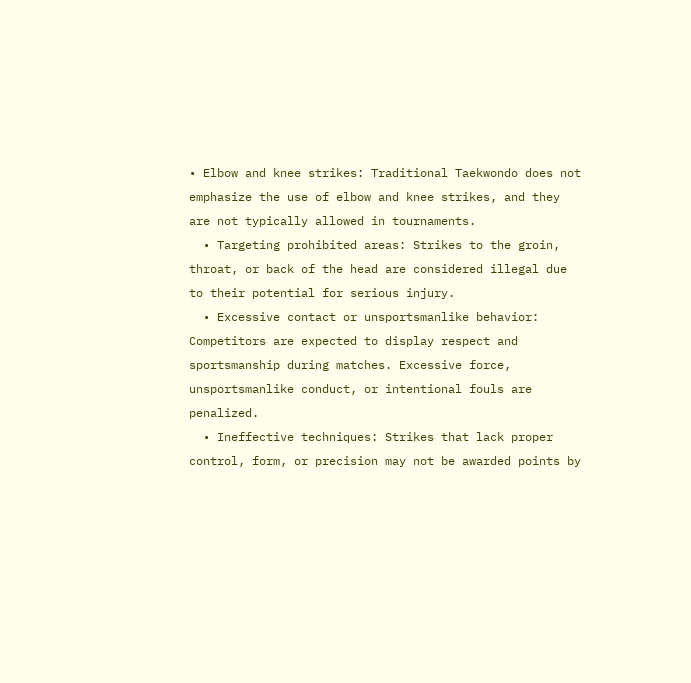• Elbow and knee strikes: Traditional Taekwondo does not emphasize the use of elbow and knee strikes, and they are not typically allowed in tournaments.
  • Targeting prohibited areas: Strikes to the groin, throat, or back of the head are considered illegal due to their potential for serious injury.
  • Excessive contact or unsportsmanlike behavior: Competitors are expected to display respect and sportsmanship during matches. Excessive force, unsportsmanlike conduct, or intentional fouls are penalized.
  • Ineffective techniques: Strikes that lack proper control, form, or precision may not be awarded points by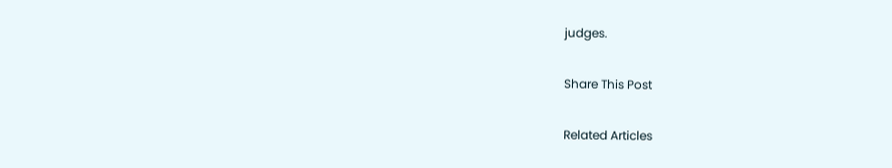judges.

Share This Post

Related Articles